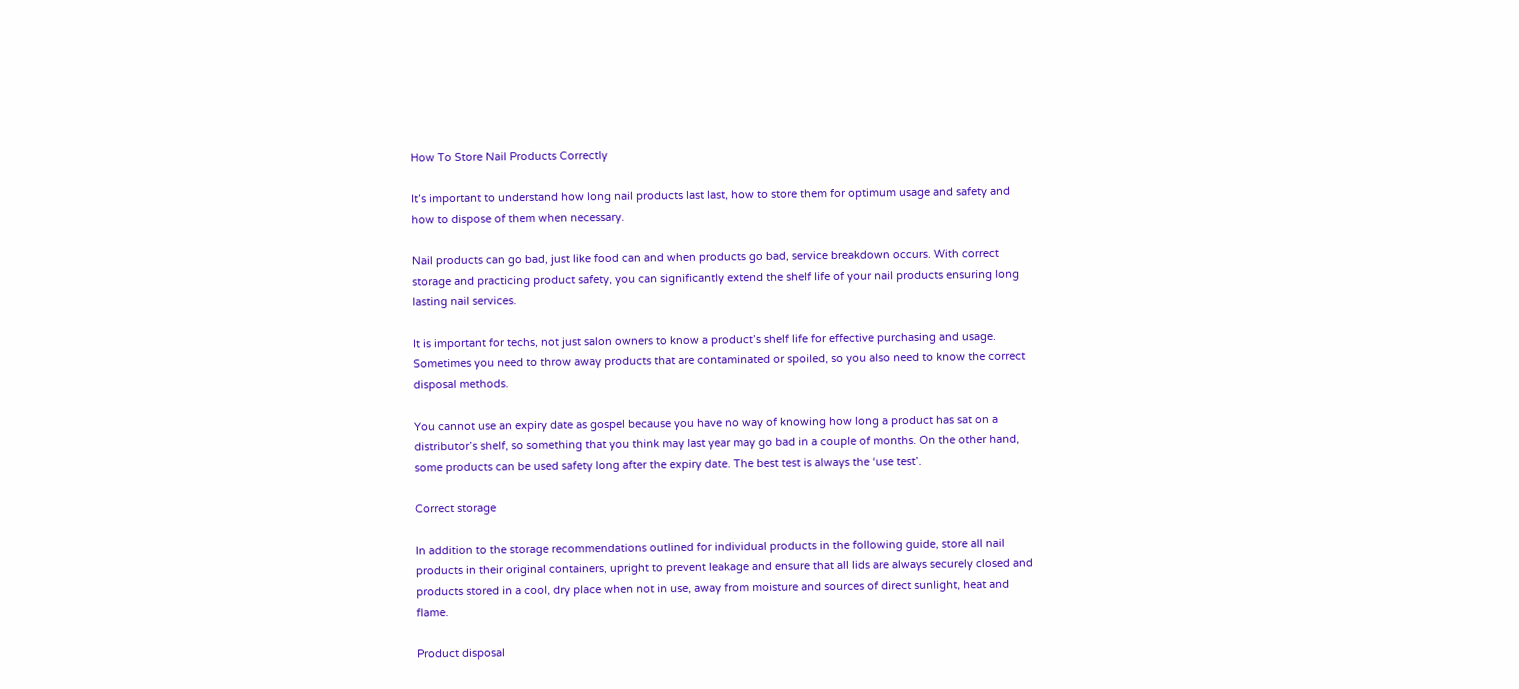How To Store Nail Products Correctly

It’s important to understand how long nail products last last, how to store them for optimum usage and safety and how to dispose of them when necessary.

Nail products can go bad, just like food can and when products go bad, service breakdown occurs. With correct storage and practicing product safety, you can significantly extend the shelf life of your nail products ensuring long lasting nail services.

It is important for techs, not just salon owners to know a product’s shelf life for effective purchasing and usage. Sometimes you need to throw away products that are contaminated or spoiled, so you also need to know the correct disposal methods.

You cannot use an expiry date as gospel because you have no way of knowing how long a product has sat on a distributor’s shelf, so something that you think may last year may go bad in a couple of months. On the other hand, some products can be used safety long after the expiry date. The best test is always the ‘use test’.

Correct storage

In addition to the storage recommendations outlined for individual products in the following guide, store all nail products in their original containers, upright to prevent leakage and ensure that all lids are always securely closed and products stored in a cool, dry place when not in use, away from moisture and sources of direct sunlight, heat and flame.

Product disposal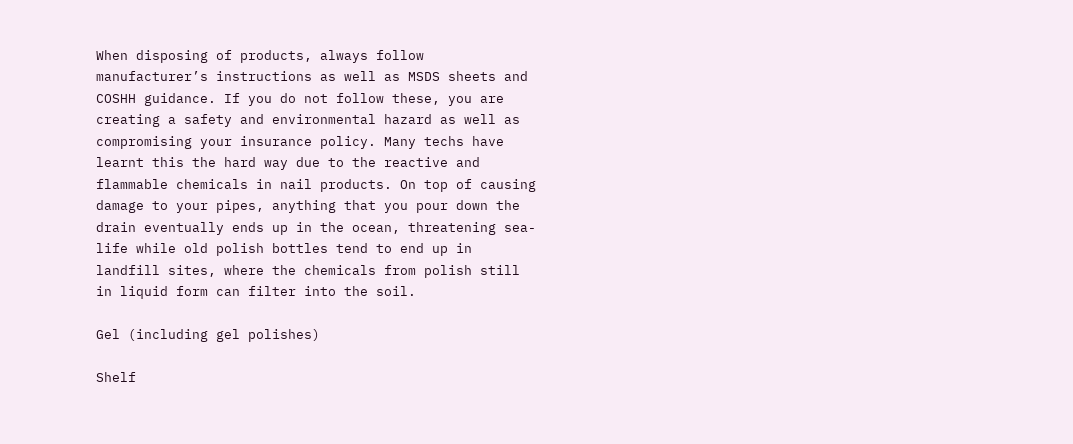When disposing of products, always follow manufacturer’s instructions as well as MSDS sheets and COSHH guidance. If you do not follow these, you are creating a safety and environmental hazard as well as compromising your insurance policy. Many techs have learnt this the hard way due to the reactive and flammable chemicals in nail products. On top of causing damage to your pipes, anything that you pour down the drain eventually ends up in the ocean, threatening sea-life while old polish bottles tend to end up in landfill sites, where the chemicals from polish still in liquid form can filter into the soil.

Gel (including gel polishes)

Shelf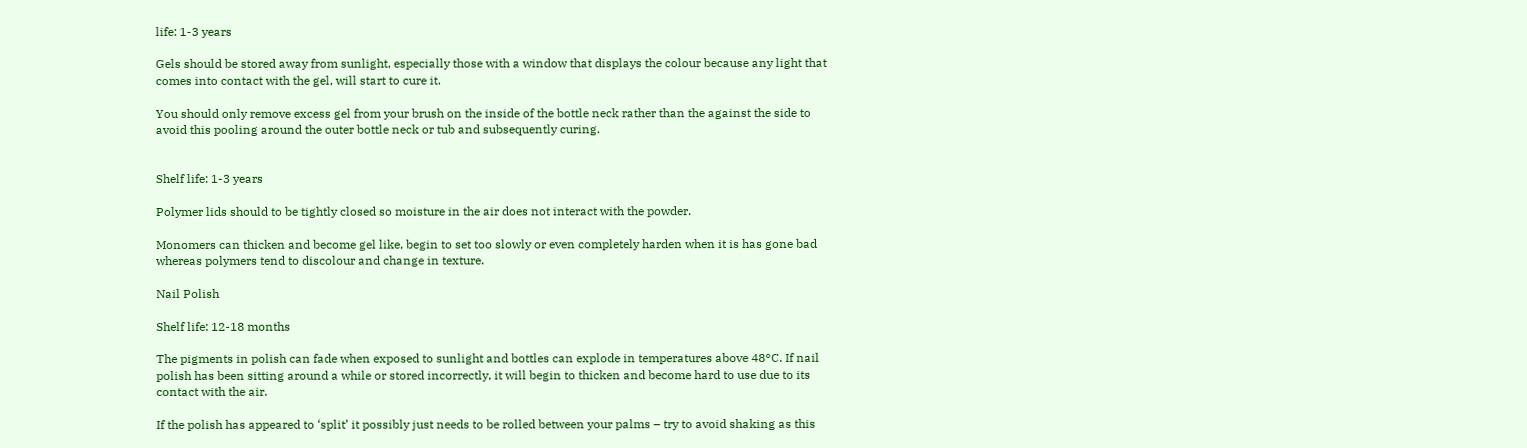life: 1-3 years

Gels should be stored away from sunlight, especially those with a window that displays the colour because any light that comes into contact with the gel, will start to cure it.

You should only remove excess gel from your brush on the inside of the bottle neck rather than the against the side to avoid this pooling around the outer bottle neck or tub and subsequently curing.


Shelf life: 1-3 years

Polymer lids should to be tightly closed so moisture in the air does not interact with the powder.

Monomers can thicken and become gel like, begin to set too slowly or even completely harden when it is has gone bad whereas polymers tend to discolour and change in texture.

Nail Polish

Shelf life: 12-18 months

The pigments in polish can fade when exposed to sunlight and bottles can explode in temperatures above 48°C. If nail polish has been sitting around a while or stored incorrectly, it will begin to thicken and become hard to use due to its contact with the air.

If the polish has appeared to ‘split’ it possibly just needs to be rolled between your palms – try to avoid shaking as this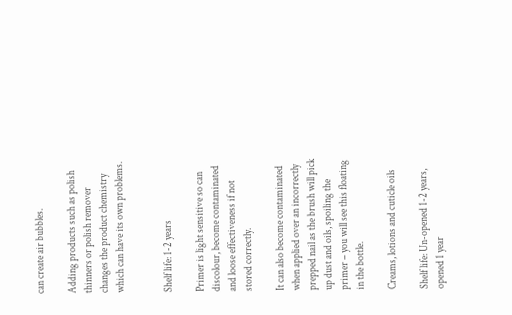can create air bubbles.

Adding products such as polish thinners or polish remover changes the product chemistry which can have its own problems.


Shelf life: 1-2 years

Primer is light sensitive so can discolour, become contaminated and loose effectiveness if not stored correctly.

It can also become contaminated when applied over an incorrectly prepped nail as the brush will pick up dust and oils, spoiling the primer – you will see this floating in the bottle.

Creams, lotions and cuticle oils

Shelf life: Un-opened 1-2 years, opened 1 year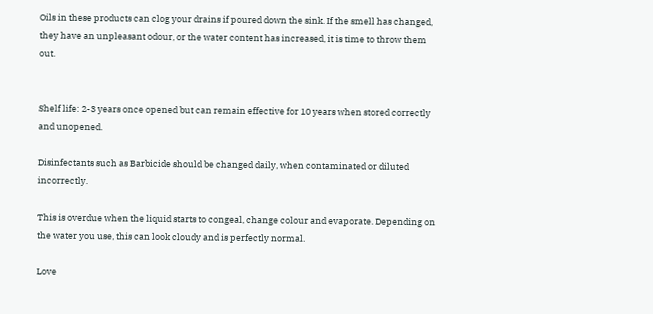Oils in these products can clog your drains if poured down the sink. If the smell has changed, they have an unpleasant odour, or the water content has increased, it is time to throw them out.


Shelf life: 2-3 years once opened but can remain effective for 10 years when stored correctly and unopened.

Disinfectants such as Barbicide should be changed daily, when contaminated or diluted incorrectly.

This is overdue when the liquid starts to congeal, change colour and evaporate. Depending on the water you use, this can look cloudy and is perfectly normal.

Love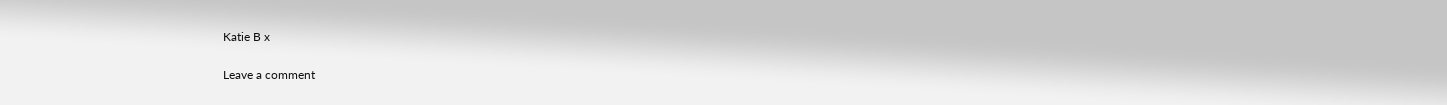Katie B x

Leave a comment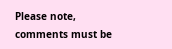Please note, comments must be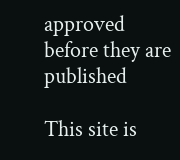approved before they are published

This site is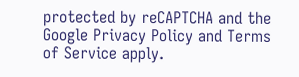protected by reCAPTCHA and the Google Privacy Policy and Terms of Service apply.